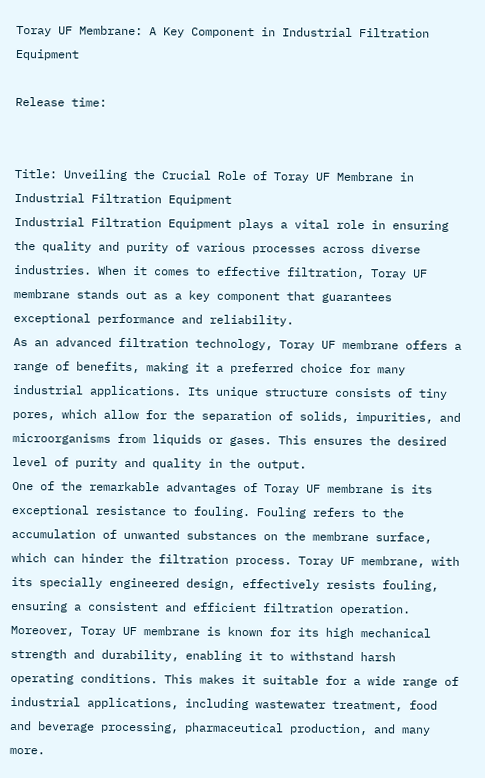Toray UF Membrane: A Key Component in Industrial Filtration Equipment

Release time:


Title: Unveiling the Crucial Role of Toray UF Membrane in Industrial Filtration Equipment
Industrial Filtration Equipment plays a vital role in ensuring the quality and purity of various processes across diverse industries. When it comes to effective filtration, Toray UF membrane stands out as a key component that guarantees exceptional performance and reliability.
As an advanced filtration technology, Toray UF membrane offers a range of benefits, making it a preferred choice for many industrial applications. Its unique structure consists of tiny pores, which allow for the separation of solids, impurities, and microorganisms from liquids or gases. This ensures the desired level of purity and quality in the output.
One of the remarkable advantages of Toray UF membrane is its exceptional resistance to fouling. Fouling refers to the accumulation of unwanted substances on the membrane surface, which can hinder the filtration process. Toray UF membrane, with its specially engineered design, effectively resists fouling, ensuring a consistent and efficient filtration operation.
Moreover, Toray UF membrane is known for its high mechanical strength and durability, enabling it to withstand harsh operating conditions. This makes it suitable for a wide range of industrial applications, including wastewater treatment, food and beverage processing, pharmaceutical production, and many more.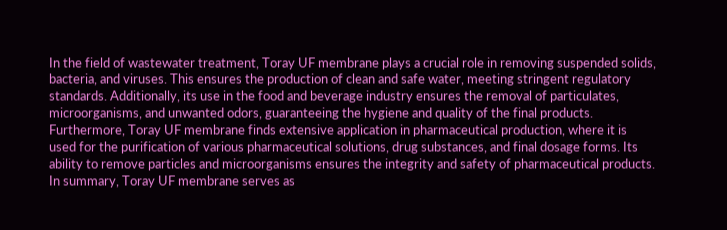In the field of wastewater treatment, Toray UF membrane plays a crucial role in removing suspended solids, bacteria, and viruses. This ensures the production of clean and safe water, meeting stringent regulatory standards. Additionally, its use in the food and beverage industry ensures the removal of particulates, microorganisms, and unwanted odors, guaranteeing the hygiene and quality of the final products.
Furthermore, Toray UF membrane finds extensive application in pharmaceutical production, where it is used for the purification of various pharmaceutical solutions, drug substances, and final dosage forms. Its ability to remove particles and microorganisms ensures the integrity and safety of pharmaceutical products.
In summary, Toray UF membrane serves as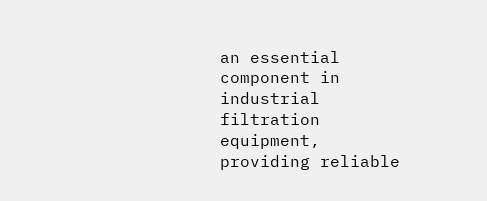an essential component in industrial filtration equipment, providing reliable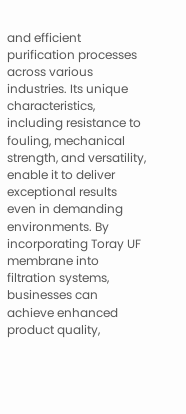and efficient purification processes across various industries. Its unique characteristics, including resistance to fouling, mechanical strength, and versatility, enable it to deliver exceptional results even in demanding environments. By incorporating Toray UF membrane into filtration systems, businesses can achieve enhanced product quality,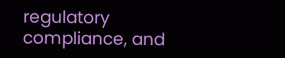regulatory compliance, and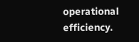operational efficiency.